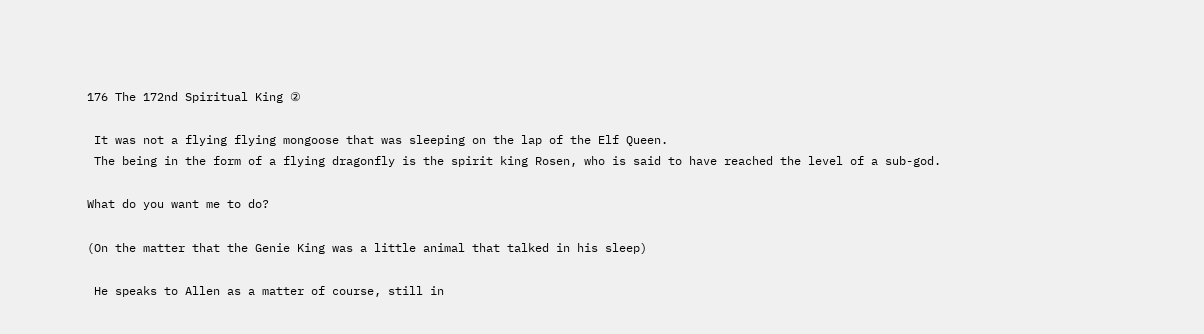176 The 172nd Spiritual King ②

 It was not a flying flying mongoose that was sleeping on the lap of the Elf Queen.
 The being in the form of a flying dragonfly is the spirit king Rosen, who is said to have reached the level of a sub-god.

What do you want me to do?

(On the matter that the Genie King was a little animal that talked in his sleep)

 He speaks to Allen as a matter of course, still in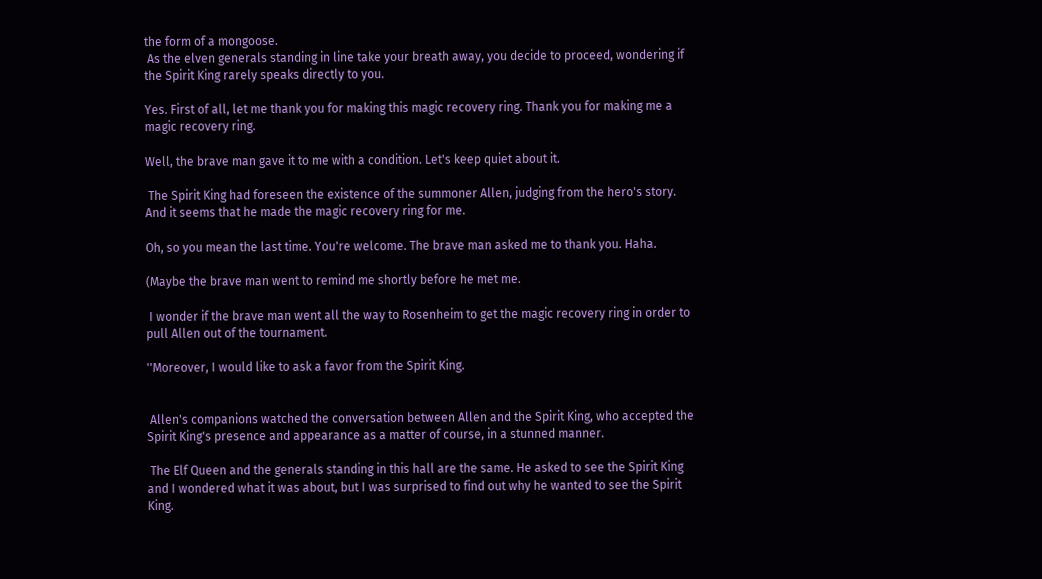the form of a mongoose.
 As the elven generals standing in line take your breath away, you decide to proceed, wondering if the Spirit King rarely speaks directly to you.

Yes. First of all, let me thank you for making this magic recovery ring. Thank you for making me a magic recovery ring.

Well, the brave man gave it to me with a condition. Let's keep quiet about it.

 The Spirit King had foreseen the existence of the summoner Allen, judging from the hero's story. And it seems that he made the magic recovery ring for me.

Oh, so you mean the last time. You're welcome. The brave man asked me to thank you. Haha.

(Maybe the brave man went to remind me shortly before he met me.

 I wonder if the brave man went all the way to Rosenheim to get the magic recovery ring in order to pull Allen out of the tournament.

''Moreover, I would like to ask a favor from the Spirit King.


 Allen's companions watched the conversation between Allen and the Spirit King, who accepted the Spirit King's presence and appearance as a matter of course, in a stunned manner.

 The Elf Queen and the generals standing in this hall are the same. He asked to see the Spirit King and I wondered what it was about, but I was surprised to find out why he wanted to see the Spirit King.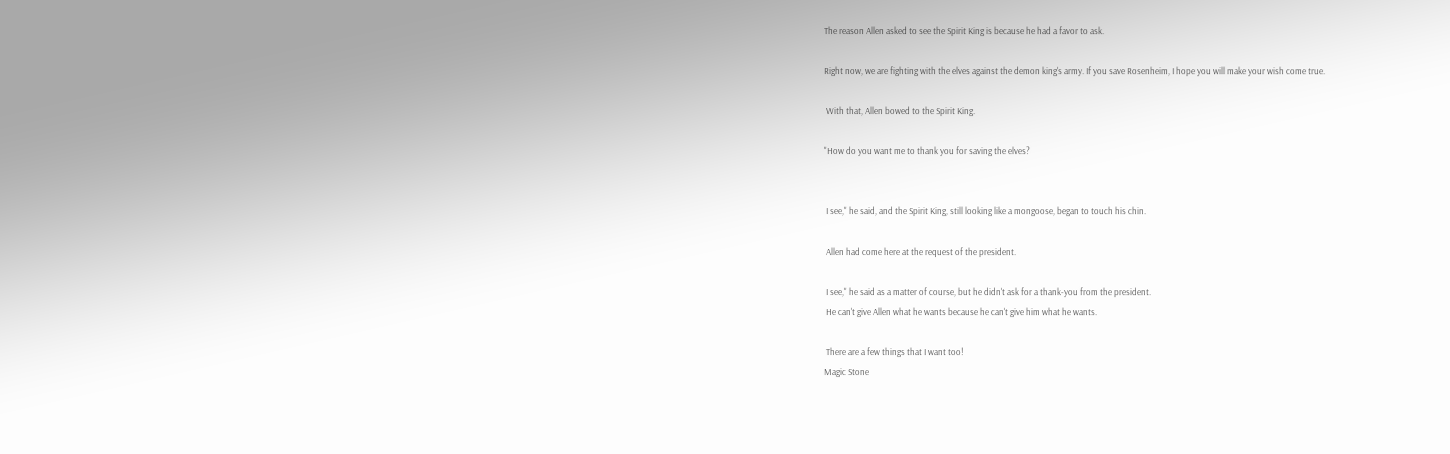The reason Allen asked to see the Spirit King is because he had a favor to ask.

Right now, we are fighting with the elves against the demon king's army. If you save Rosenheim, I hope you will make your wish come true.

 With that, Allen bowed to the Spirit King.

"How do you want me to thank you for saving the elves?


 I see," he said, and the Spirit King, still looking like a mongoose, began to touch his chin.

 Allen had come here at the request of the president.

 I see," he said as a matter of course, but he didn't ask for a thank-you from the president.
 He can't give Allen what he wants because he can't give him what he wants.

 There are a few things that I want too!
Magic Stone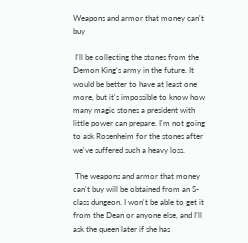Weapons and armor that money can't buy

 I'll be collecting the stones from the Demon King's army in the future. It would be better to have at least one more, but it's impossible to know how many magic stones a president with little power can prepare. I'm not going to ask Rosenheim for the stones after we've suffered such a heavy loss.

 The weapons and armor that money can't buy will be obtained from an S-class dungeon. I won't be able to get it from the Dean or anyone else, and I'll ask the queen later if she has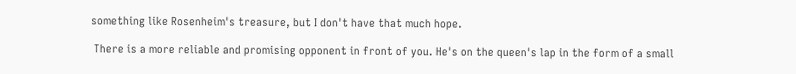something like Rosenheim's treasure, but I don't have that much hope.

 There is a more reliable and promising opponent in front of you. He's on the queen's lap in the form of a small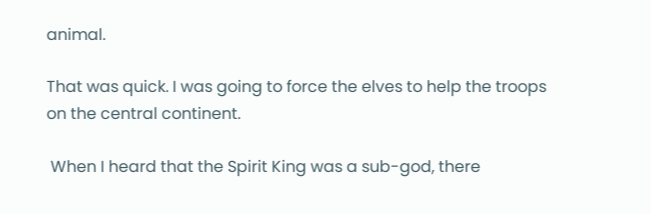animal.

That was quick. I was going to force the elves to help the troops on the central continent.

 When I heard that the Spirit King was a sub-god, there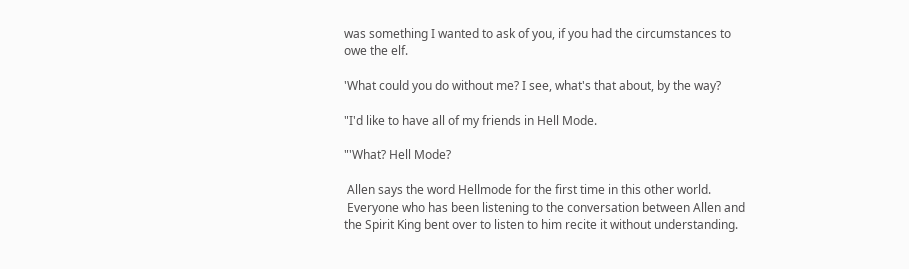was something I wanted to ask of you, if you had the circumstances to owe the elf.

'What could you do without me? I see, what's that about, by the way?

"I'd like to have all of my friends in Hell Mode.

"'What? Hell Mode?

 Allen says the word Hellmode for the first time in this other world.
 Everyone who has been listening to the conversation between Allen and the Spirit King bent over to listen to him recite it without understanding.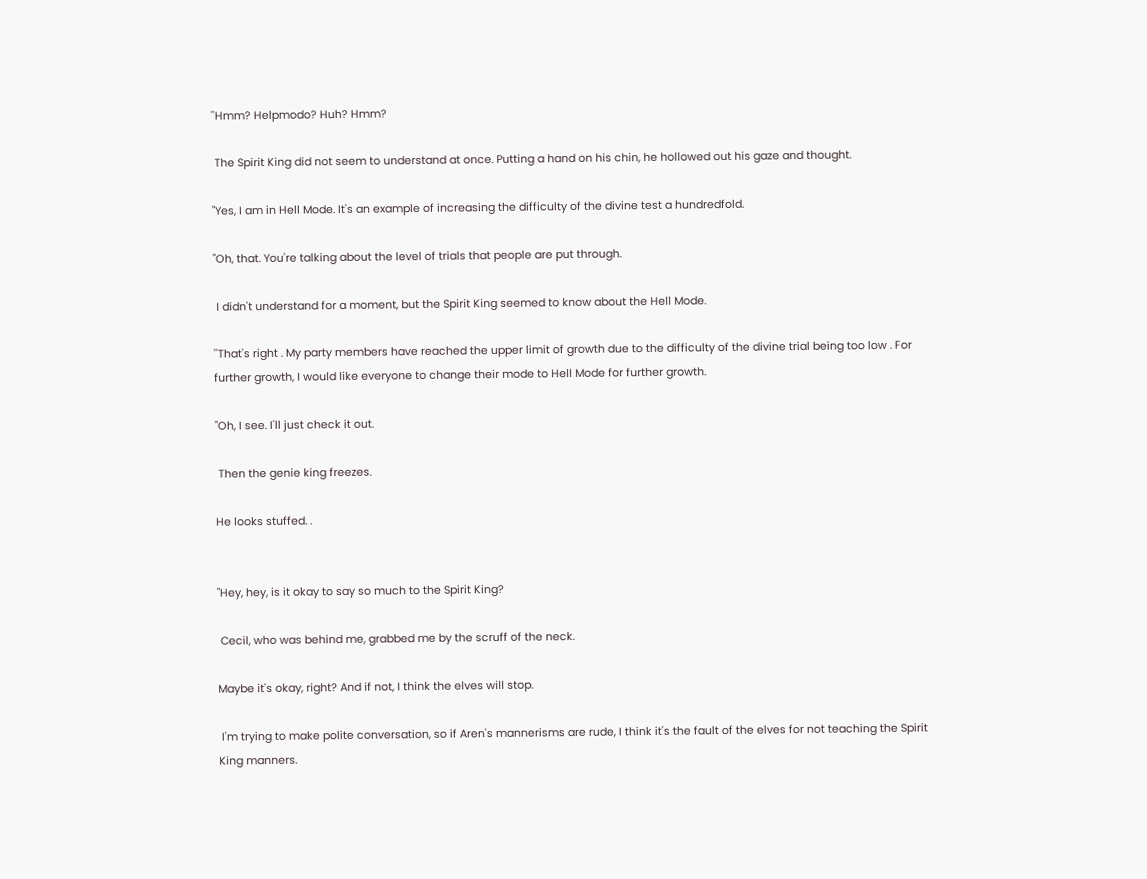''Hmm? Helpmodo? Huh? Hmm?

 The Spirit King did not seem to understand at once. Putting a hand on his chin, he hollowed out his gaze and thought.

"Yes, I am in Hell Mode. It's an example of increasing the difficulty of the divine test a hundredfold.

"Oh, that. You're talking about the level of trials that people are put through.

 I didn't understand for a moment, but the Spirit King seemed to know about the Hell Mode.

''That's right . My party members have reached the upper limit of growth due to the difficulty of the divine trial being too low . For further growth, I would like everyone to change their mode to Hell Mode for further growth.

"Oh, I see. I'll just check it out.

 Then the genie king freezes.

He looks stuffed. .


"Hey, hey, is it okay to say so much to the Spirit King?

 Cecil, who was behind me, grabbed me by the scruff of the neck.

Maybe it's okay, right? And if not, I think the elves will stop.

 I'm trying to make polite conversation, so if Aren's mannerisms are rude, I think it's the fault of the elves for not teaching the Spirit King manners.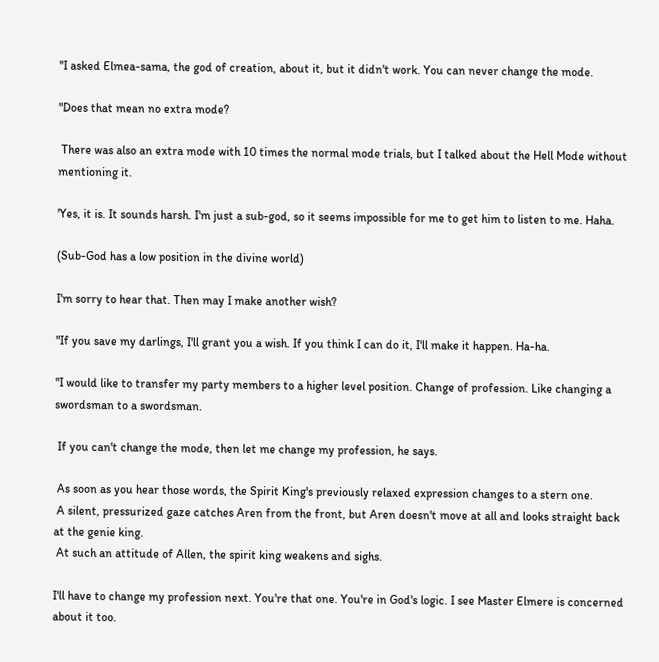''I asked Elmea-sama, the god of creation, about it, but it didn't work. You can never change the mode.

"Does that mean no extra mode?

 There was also an extra mode with 10 times the normal mode trials, but I talked about the Hell Mode without mentioning it.

'Yes, it is. It sounds harsh. I'm just a sub-god, so it seems impossible for me to get him to listen to me. Haha.

(Sub-God has a low position in the divine world)

I'm sorry to hear that. Then may I make another wish?

"If you save my darlings, I'll grant you a wish. If you think I can do it, I'll make it happen. Ha-ha.

"I would like to transfer my party members to a higher level position. Change of profession. Like changing a swordsman to a swordsman.

 If you can't change the mode, then let me change my profession, he says.

 As soon as you hear those words, the Spirit King's previously relaxed expression changes to a stern one.
 A silent, pressurized gaze catches Aren from the front, but Aren doesn't move at all and looks straight back at the genie king.
 At such an attitude of Allen, the spirit king weakens and sighs.

I'll have to change my profession next. You're that one. You're in God's logic. I see Master Elmere is concerned about it too.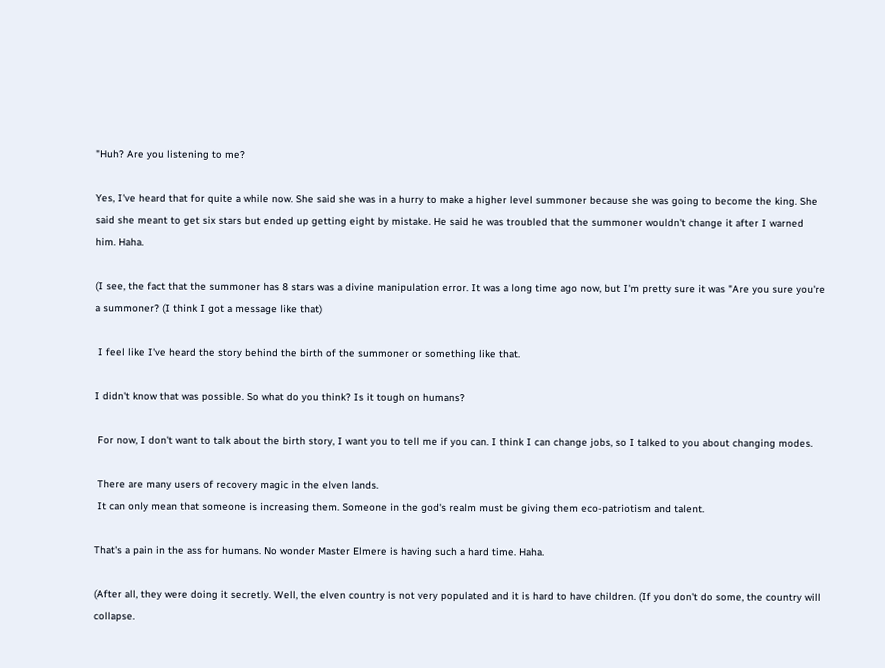"Huh? Are you listening to me?

Yes, I've heard that for quite a while now. She said she was in a hurry to make a higher level summoner because she was going to become the king. She said she meant to get six stars but ended up getting eight by mistake. He said he was troubled that the summoner wouldn't change it after I warned him. Haha.

(I see, the fact that the summoner has 8 stars was a divine manipulation error. It was a long time ago now, but I'm pretty sure it was "Are you sure you're a summoner? (I think I got a message like that)

 I feel like I've heard the story behind the birth of the summoner or something like that.

I didn't know that was possible. So what do you think? Is it tough on humans?

 For now, I don't want to talk about the birth story, I want you to tell me if you can. I think I can change jobs, so I talked to you about changing modes.

 There are many users of recovery magic in the elven lands.
 It can only mean that someone is increasing them. Someone in the god's realm must be giving them eco-patriotism and talent.

That's a pain in the ass for humans. No wonder Master Elmere is having such a hard time. Haha.

(After all, they were doing it secretly. Well, the elven country is not very populated and it is hard to have children. (If you don't do some, the country will collapse.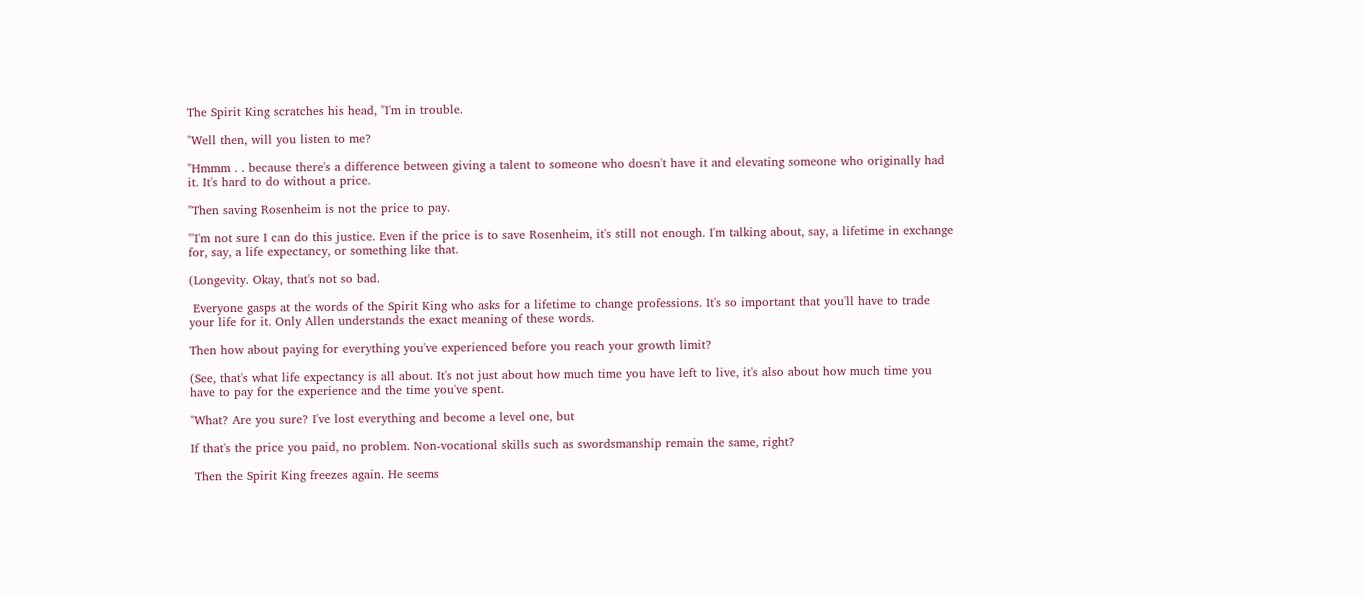The Spirit King scratches his head, "I'm in trouble.

"Well then, will you listen to me?

"Hmmm . . because there's a difference between giving a talent to someone who doesn't have it and elevating someone who originally had it. It's hard to do without a price.

"Then saving Rosenheim is not the price to pay.

"'I'm not sure I can do this justice. Even if the price is to save Rosenheim, it's still not enough. I'm talking about, say, a lifetime in exchange for, say, a life expectancy, or something like that.

(Longevity. Okay, that's not so bad.

 Everyone gasps at the words of the Spirit King who asks for a lifetime to change professions. It's so important that you'll have to trade your life for it. Only Allen understands the exact meaning of these words.

Then how about paying for everything you've experienced before you reach your growth limit?

(See, that's what life expectancy is all about. It's not just about how much time you have left to live, it's also about how much time you have to pay for the experience and the time you've spent.

"What? Are you sure? I've lost everything and become a level one, but

If that's the price you paid, no problem. Non-vocational skills such as swordsmanship remain the same, right?

 Then the Spirit King freezes again. He seems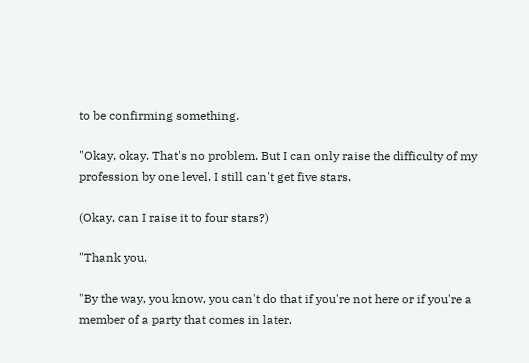to be confirming something.

"Okay, okay. That's no problem. But I can only raise the difficulty of my profession by one level. I still can't get five stars.

(Okay, can I raise it to four stars?)

"Thank you.

"By the way, you know, you can't do that if you're not here or if you're a member of a party that comes in later.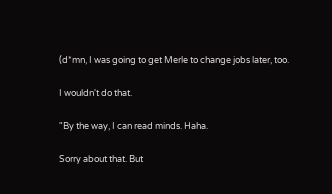(d*mn, I was going to get Merle to change jobs later, too.

I wouldn't do that.

"By the way, I can read minds. Haha.

Sorry about that. But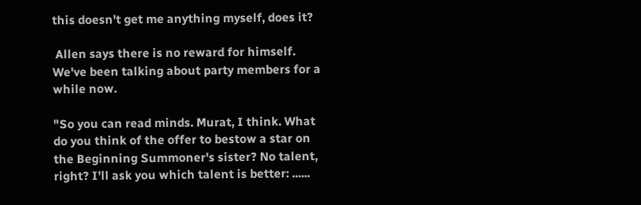this doesn't get me anything myself, does it?

 Allen says there is no reward for himself. We've been talking about party members for a while now.

"So you can read minds. Murat, I think. What do you think of the offer to bestow a star on the Beginning Summoner's sister? No talent, right? I'll ask you which talent is better: ......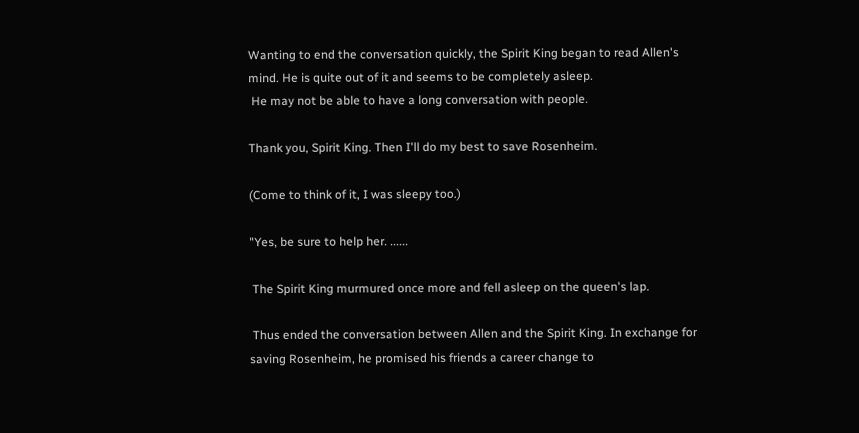Wanting to end the conversation quickly, the Spirit King began to read Allen's mind. He is quite out of it and seems to be completely asleep.
 He may not be able to have a long conversation with people.

Thank you, Spirit King. Then I'll do my best to save Rosenheim.

(Come to think of it, I was sleepy too.)

"Yes, be sure to help her. ......

 The Spirit King murmured once more and fell asleep on the queen's lap.

 Thus ended the conversation between Allen and the Spirit King. In exchange for saving Rosenheim, he promised his friends a career change to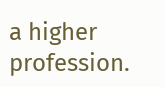a higher profession.